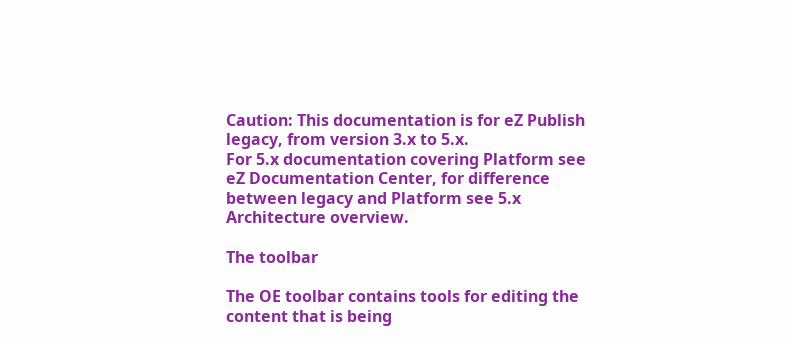Caution: This documentation is for eZ Publish legacy, from version 3.x to 5.x.
For 5.x documentation covering Platform see eZ Documentation Center, for difference between legacy and Platform see 5.x Architecture overview.

The toolbar

The OE toolbar contains tools for editing the content that is being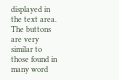displayed in the text area. The buttons are very similar to those found in many word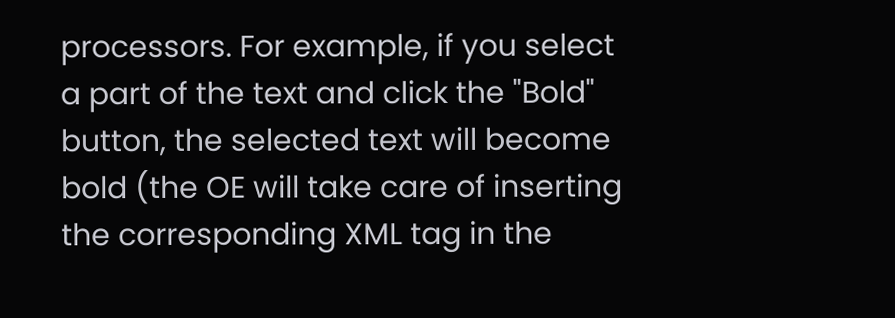processors. For example, if you select a part of the text and click the "Bold" button, the selected text will become bold (the OE will take care of inserting the corresponding XML tag in the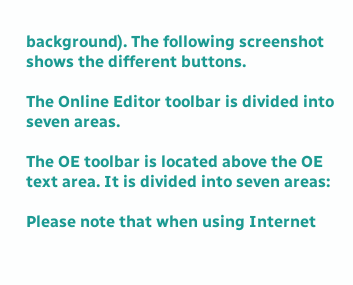background). The following screenshot shows the different buttons.

The Online Editor toolbar is divided into seven areas.

The OE toolbar is located above the OE text area. It is divided into seven areas:

Please note that when using Internet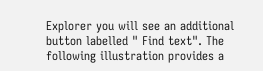Explorer you will see an additional button labelled " Find text". The following illustration provides a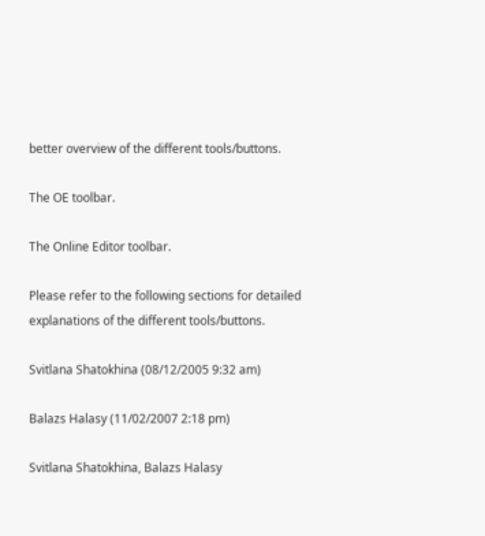better overview of the different tools/buttons.

The OE toolbar.

The Online Editor toolbar.

Please refer to the following sections for detailed explanations of the different tools/buttons.

Svitlana Shatokhina (08/12/2005 9:32 am)

Balazs Halasy (11/02/2007 2:18 pm)

Svitlana Shatokhina, Balazs Halasy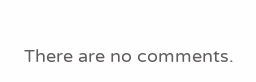There are no comments.